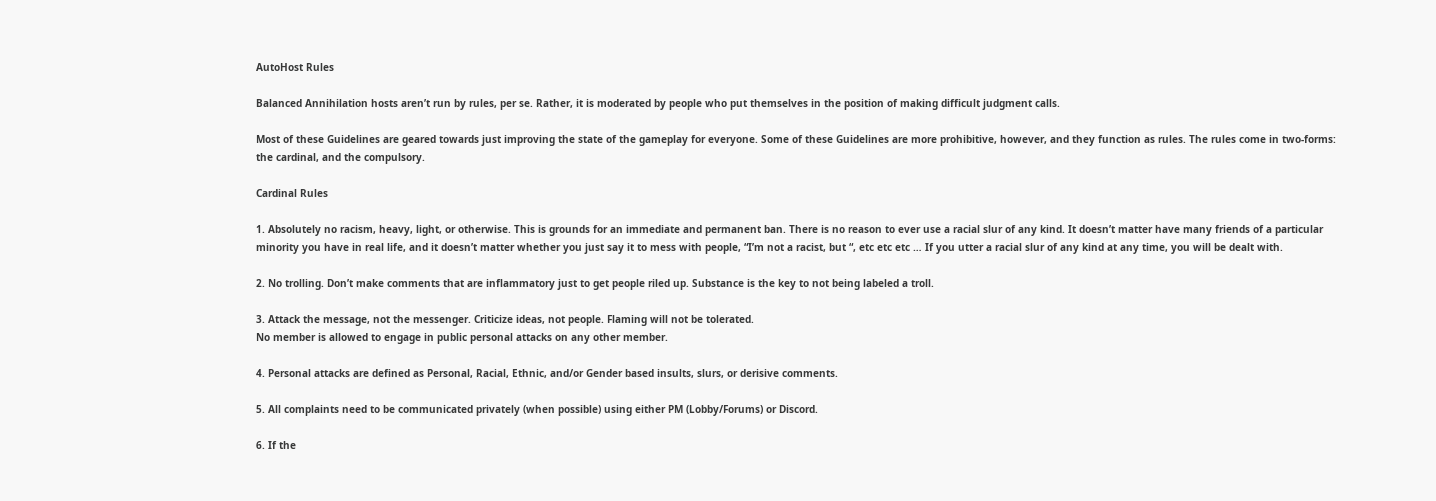AutoHost Rules

Balanced Annihilation hosts aren’t run by rules, per se. Rather, it is moderated by people who put themselves in the position of making difficult judgment calls.

Most of these Guidelines are geared towards just improving the state of the gameplay for everyone. Some of these Guidelines are more prohibitive, however, and they function as rules. The rules come in two-forms: the cardinal, and the compulsory.

Cardinal Rules

1. Absolutely no racism, heavy, light, or otherwise. This is grounds for an immediate and permanent ban. There is no reason to ever use a racial slur of any kind. It doesn’t matter have many friends of a particular minority you have in real life, and it doesn’t matter whether you just say it to mess with people, “I’m not a racist, but “, etc etc etc … If you utter a racial slur of any kind at any time, you will be dealt with.

2. No trolling. Don’t make comments that are inflammatory just to get people riled up. Substance is the key to not being labeled a troll.

3. Attack the message, not the messenger. Criticize ideas, not people. Flaming will not be tolerated.
No member is allowed to engage in public personal attacks on any other member.

4. Personal attacks are defined as Personal, Racial, Ethnic, and/or Gender based insults, slurs, or derisive comments.

5. All complaints need to be communicated privately (when possible) using either PM (Lobby/Forums) or Discord.

6. If the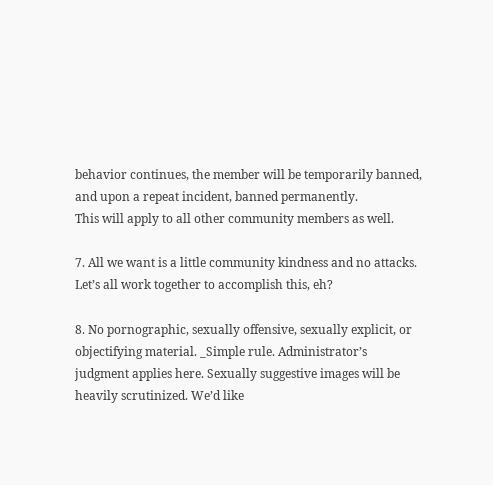behavior continues, the member will be temporarily banned, and upon a repeat incident, banned permanently.
This will apply to all other community members as well.

7. All we want is a little community kindness and no attacks. Let’s all work together to accomplish this, eh?

8. No pornographic, sexually offensive, sexually explicit, or objectifying material. _Simple rule. Administrator’s judgment applies here. Sexually suggestive images will be heavily scrutinized. We’d like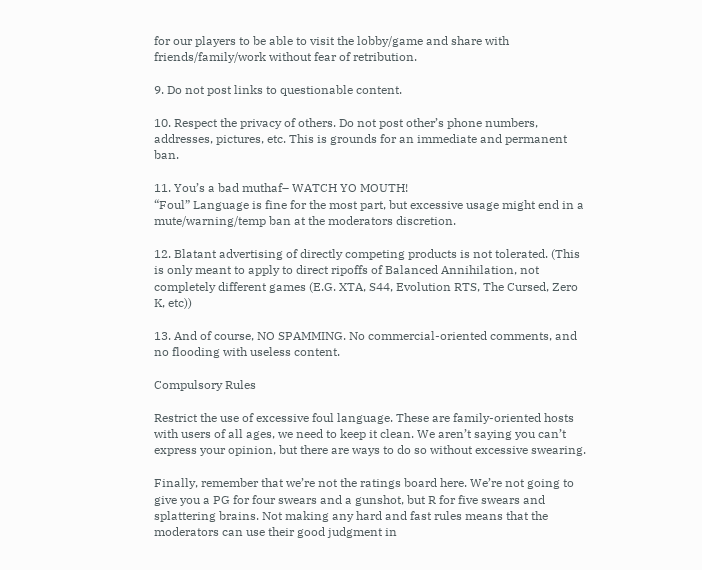for our players to be able to visit the lobby/game and share with friends/family/work without fear of retribution.

9. Do not post links to questionable content.

10. Respect the privacy of others. Do not post other’s phone numbers, addresses, pictures, etc. This is grounds for an immediate and permanent ban.

11. You’s a bad muthaf– WATCH YO MOUTH!
“Foul” Language is fine for the most part, but excessive usage might end in a mute/warning/temp ban at the moderators discretion.

12. Blatant advertising of directly competing products is not tolerated. (This is only meant to apply to direct ripoffs of Balanced Annihilation, not completely different games (E.G. XTA, S44, Evolution RTS, The Cursed, Zero K, etc))

13. And of course, NO SPAMMING. No commercial-oriented comments, and no flooding with useless content.

Compulsory Rules

Restrict the use of excessive foul language. These are family-oriented hosts with users of all ages, we need to keep it clean. We aren’t saying you can’t express your opinion, but there are ways to do so without excessive swearing.

Finally, remember that we’re not the ratings board here. We’re not going to give you a PG for four swears and a gunshot, but R for five swears and splattering brains. Not making any hard and fast rules means that the moderators can use their good judgment in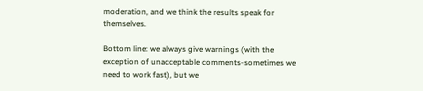moderation, and we think the results speak for themselves.

Bottom line: we always give warnings (with the exception of unacceptable comments-sometimes we need to work fast), but we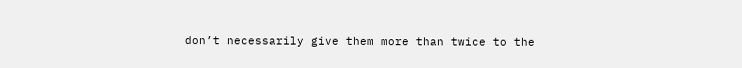don’t necessarily give them more than twice to the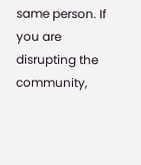same person. If you are disrupting the community,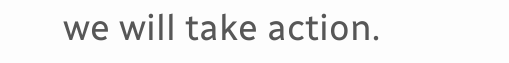we will take action.